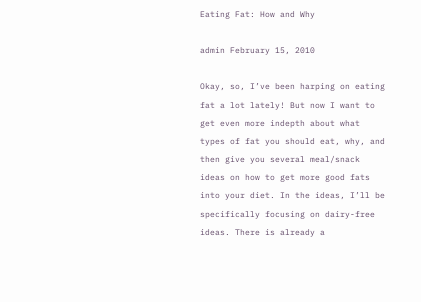Eating Fat: How and Why

admin February 15, 2010

Okay, so, I’ve been harping on eating fat a lot lately! But now I want to get even more indepth about what types of fat you should eat, why, and then give you several meal/snack ideas on how to get more good fats into your diet. In the ideas, I’ll be specifically focusing on dairy-free ideas. There is already a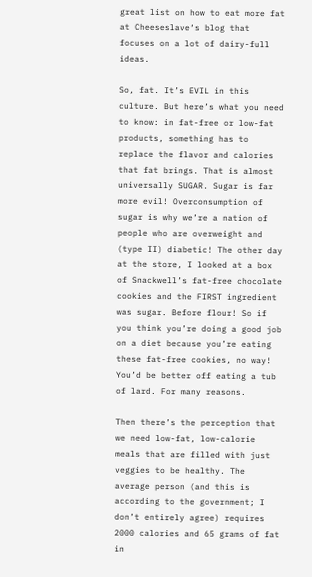great list on how to eat more fat at Cheeseslave‘s blog that focuses on a lot of dairy-full ideas.

So, fat. It’s EVIL in this culture. But here’s what you need to know: in fat-free or low-fat products, something has to replace the flavor and calories that fat brings. That is almost universally SUGAR. Sugar is far more evil! Overconsumption of sugar is why we’re a nation of people who are overweight and (type II) diabetic! The other day at the store, I looked at a box of Snackwell’s fat-free chocolate cookies and the FIRST ingredient was sugar. Before flour! So if you think you’re doing a good job on a diet because you’re eating these fat-free cookies, no way! You’d be better off eating a tub of lard. For many reasons.

Then there’s the perception that we need low-fat, low-calorie meals that are filled with just veggies to be healthy. The average person (and this is according to the government; I don’t entirely agree) requires 2000 calories and 65 grams of fat in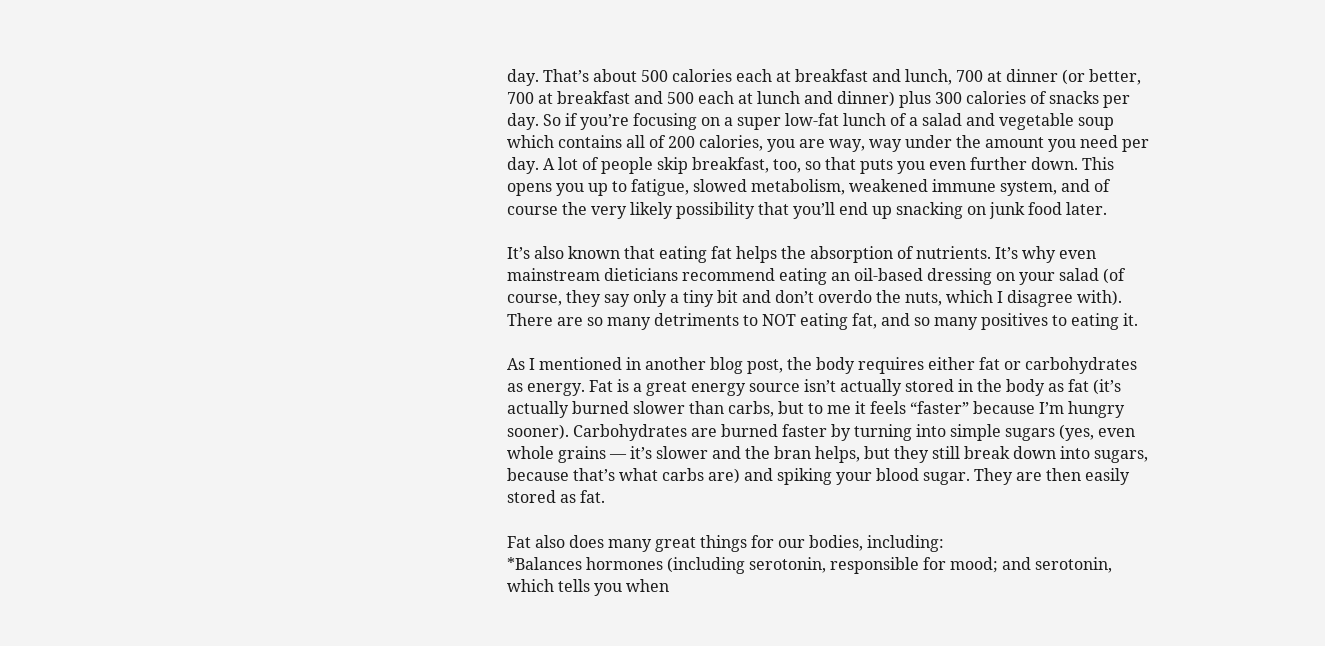day. That’s about 500 calories each at breakfast and lunch, 700 at dinner (or better, 700 at breakfast and 500 each at lunch and dinner) plus 300 calories of snacks per day. So if you’re focusing on a super low-fat lunch of a salad and vegetable soup which contains all of 200 calories, you are way, way under the amount you need per day. A lot of people skip breakfast, too, so that puts you even further down. This opens you up to fatigue, slowed metabolism, weakened immune system, and of course the very likely possibility that you’ll end up snacking on junk food later.

It’s also known that eating fat helps the absorption of nutrients. It’s why even mainstream dieticians recommend eating an oil-based dressing on your salad (of course, they say only a tiny bit and don’t overdo the nuts, which I disagree with). There are so many detriments to NOT eating fat, and so many positives to eating it.

As I mentioned in another blog post, the body requires either fat or carbohydrates as energy. Fat is a great energy source isn’t actually stored in the body as fat (it’s actually burned slower than carbs, but to me it feels “faster” because I’m hungry sooner). Carbohydrates are burned faster by turning into simple sugars (yes, even whole grains — it’s slower and the bran helps, but they still break down into sugars, because that’s what carbs are) and spiking your blood sugar. They are then easily stored as fat.

Fat also does many great things for our bodies, including:
*Balances hormones (including serotonin, responsible for mood; and serotonin, which tells you when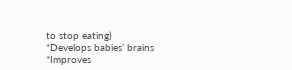to stop eating)
*Develops babies’ brains
*Improves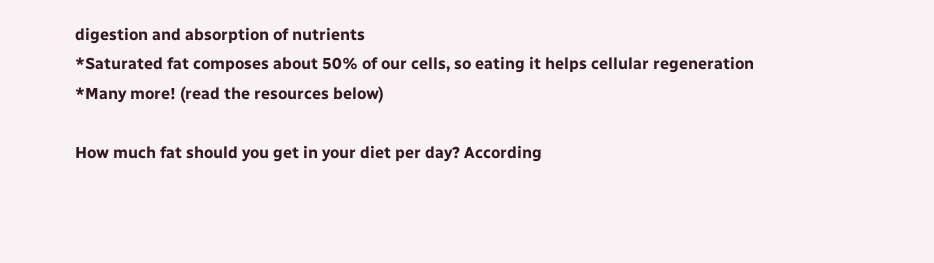digestion and absorption of nutrients
*Saturated fat composes about 50% of our cells, so eating it helps cellular regeneration
*Many more! (read the resources below)

How much fat should you get in your diet per day? According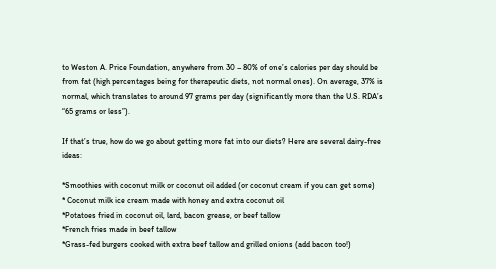to Weston A. Price Foundation, anywhere from 30 – 80% of one’s calories per day should be from fat (high percentages being for therapeutic diets, not normal ones). On average, 37% is normal, which translates to around 97 grams per day (significantly more than the U.S. RDA’s “65 grams or less”).

If that’s true, how do we go about getting more fat into our diets? Here are several dairy-free ideas:

*Smoothies with coconut milk or coconut oil added (or coconut cream if you can get some)
* Coconut milk ice cream made with honey and extra coconut oil
*Potatoes fried in coconut oil, lard, bacon grease, or beef tallow
*French fries made in beef tallow
*Grass-fed burgers cooked with extra beef tallow and grilled onions (add bacon too!)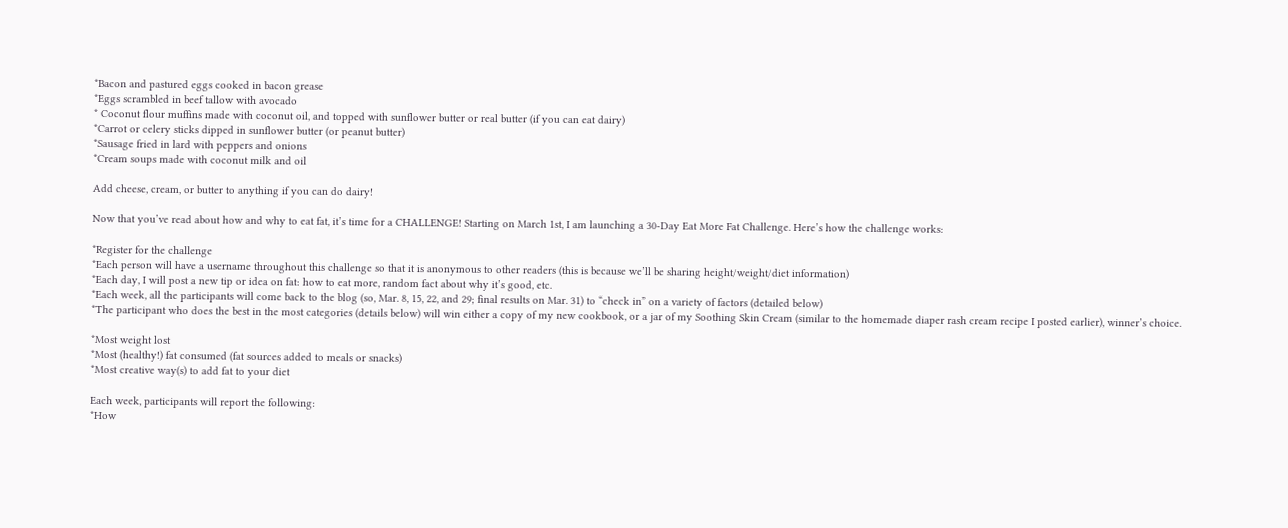*Bacon and pastured eggs cooked in bacon grease
*Eggs scrambled in beef tallow with avocado
* Coconut flour muffins made with coconut oil, and topped with sunflower butter or real butter (if you can eat dairy)
*Carrot or celery sticks dipped in sunflower butter (or peanut butter)
*Sausage fried in lard with peppers and onions
*Cream soups made with coconut milk and oil

Add cheese, cream, or butter to anything if you can do dairy!

Now that you’ve read about how and why to eat fat, it’s time for a CHALLENGE! Starting on March 1st, I am launching a 30-Day Eat More Fat Challenge. Here’s how the challenge works:

*Register for the challenge
*Each person will have a username throughout this challenge so that it is anonymous to other readers (this is because we’ll be sharing height/weight/diet information)
*Each day, I will post a new tip or idea on fat: how to eat more, random fact about why it’s good, etc.
*Each week, all the participants will come back to the blog (so, Mar. 8, 15, 22, and 29; final results on Mar. 31) to “check in” on a variety of factors (detailed below)
*The participant who does the best in the most categories (details below) will win either a copy of my new cookbook, or a jar of my Soothing Skin Cream (similar to the homemade diaper rash cream recipe I posted earlier), winner’s choice.

*Most weight lost
*Most (healthy!) fat consumed (fat sources added to meals or snacks)
*Most creative way(s) to add fat to your diet

Each week, participants will report the following:
*How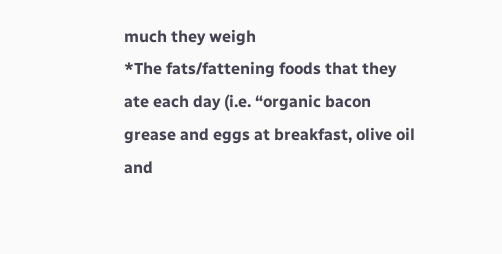much they weigh
*The fats/fattening foods that they ate each day (i.e. “organic bacon grease and eggs at breakfast, olive oil and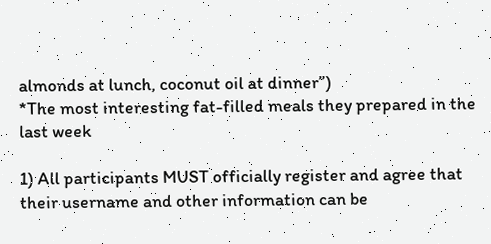almonds at lunch, coconut oil at dinner”)
*The most interesting fat-filled meals they prepared in the last week

1) All participants MUST officially register and agree that their username and other information can be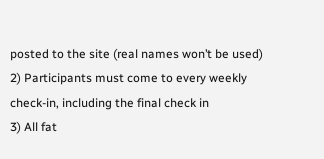posted to the site (real names won’t be used)
2) Participants must come to every weekly check-in, including the final check in
3) All fat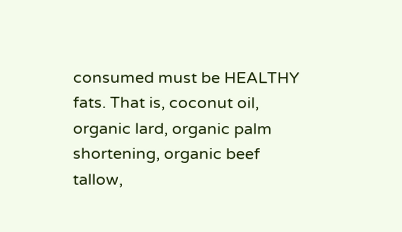consumed must be HEALTHY fats. That is, coconut oil, organic lard, organic palm shortening, organic beef tallow,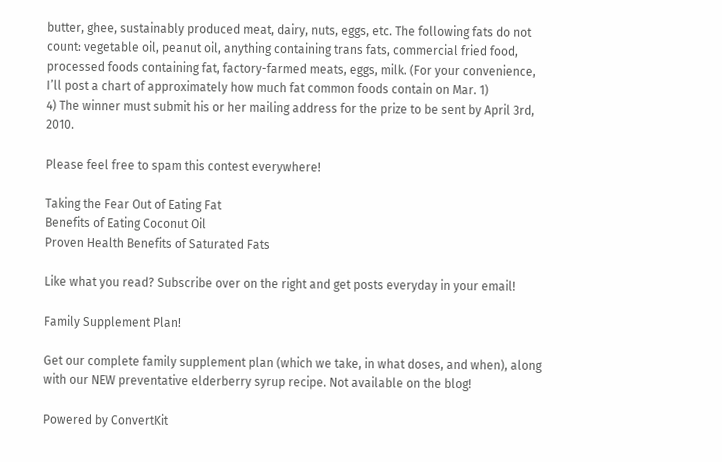butter, ghee, sustainably produced meat, dairy, nuts, eggs, etc. The following fats do not count: vegetable oil, peanut oil, anything containing trans fats, commercial fried food, processed foods containing fat, factory-farmed meats, eggs, milk. (For your convenience, I’ll post a chart of approximately how much fat common foods contain on Mar. 1)
4) The winner must submit his or her mailing address for the prize to be sent by April 3rd, 2010.

Please feel free to spam this contest everywhere!

Taking the Fear Out of Eating Fat
Benefits of Eating Coconut Oil
Proven Health Benefits of Saturated Fats

Like what you read? Subscribe over on the right and get posts everyday in your email!

Family Supplement Plan!

Get our complete family supplement plan (which we take, in what doses, and when), along with our NEW preventative elderberry syrup recipe. Not available on the blog!

Powered by ConvertKit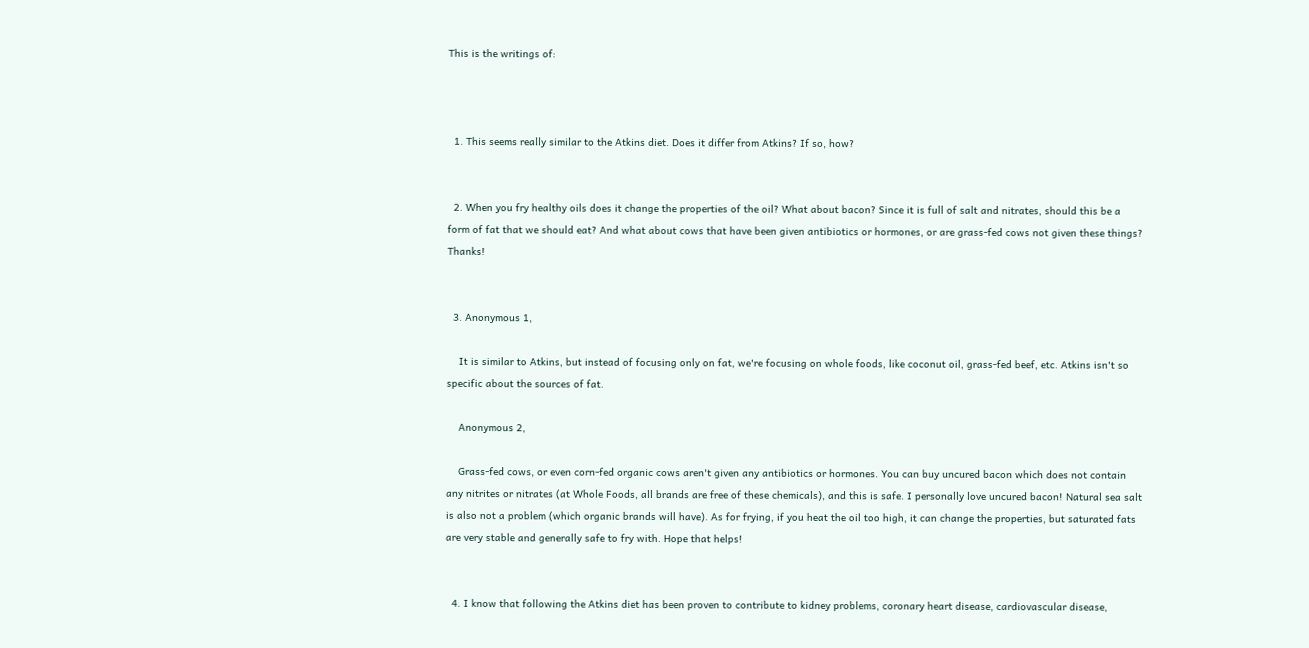This is the writings of:



  1. This seems really similar to the Atkins diet. Does it differ from Atkins? If so, how?


  2. When you fry healthy oils does it change the properties of the oil? What about bacon? Since it is full of salt and nitrates, should this be a form of fat that we should eat? And what about cows that have been given antibiotics or hormones, or are grass-fed cows not given these things? Thanks!


  3. Anonymous 1,

    It is similar to Atkins, but instead of focusing only on fat, we're focusing on whole foods, like coconut oil, grass-fed beef, etc. Atkins isn't so specific about the sources of fat.

    Anonymous 2,

    Grass-fed cows, or even corn-fed organic cows aren't given any antibiotics or hormones. You can buy uncured bacon which does not contain any nitrites or nitrates (at Whole Foods, all brands are free of these chemicals), and this is safe. I personally love uncured bacon! Natural sea salt is also not a problem (which organic brands will have). As for frying, if you heat the oil too high, it can change the properties, but saturated fats are very stable and generally safe to fry with. Hope that helps!


  4. I know that following the Atkins diet has been proven to contribute to kidney problems, coronary heart disease, cardiovascular disease,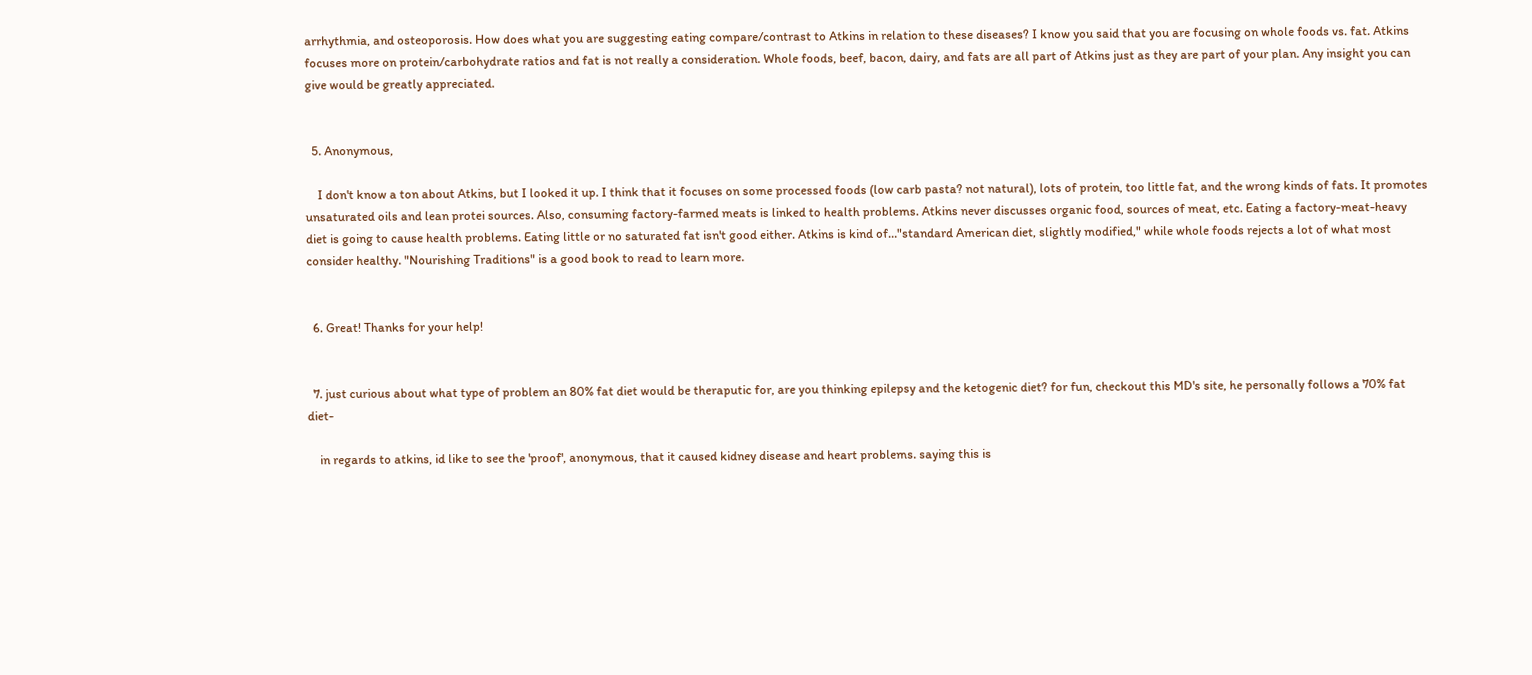arrhythmia, and osteoporosis. How does what you are suggesting eating compare/contrast to Atkins in relation to these diseases? I know you said that you are focusing on whole foods vs. fat. Atkins focuses more on protein/carbohydrate ratios and fat is not really a consideration. Whole foods, beef, bacon, dairy, and fats are all part of Atkins just as they are part of your plan. Any insight you can give would be greatly appreciated.


  5. Anonymous,

    I don't know a ton about Atkins, but I looked it up. I think that it focuses on some processed foods (low carb pasta? not natural), lots of protein, too little fat, and the wrong kinds of fats. It promotes unsaturated oils and lean protei sources. Also, consuming factory-farmed meats is linked to health problems. Atkins never discusses organic food, sources of meat, etc. Eating a factory-meat-heavy diet is going to cause health problems. Eating little or no saturated fat isn't good either. Atkins is kind of…"standard American diet, slightly modified," while whole foods rejects a lot of what most consider healthy. "Nourishing Traditions" is a good book to read to learn more.


  6. Great! Thanks for your help!


  7. just curious about what type of problem an 80% fat diet would be theraputic for, are you thinking epilepsy and the ketogenic diet? for fun, checkout this MD's site, he personally follows a 70% fat diet-

    in regards to atkins, id like to see the 'proof', anonymous, that it caused kidney disease and heart problems. saying this is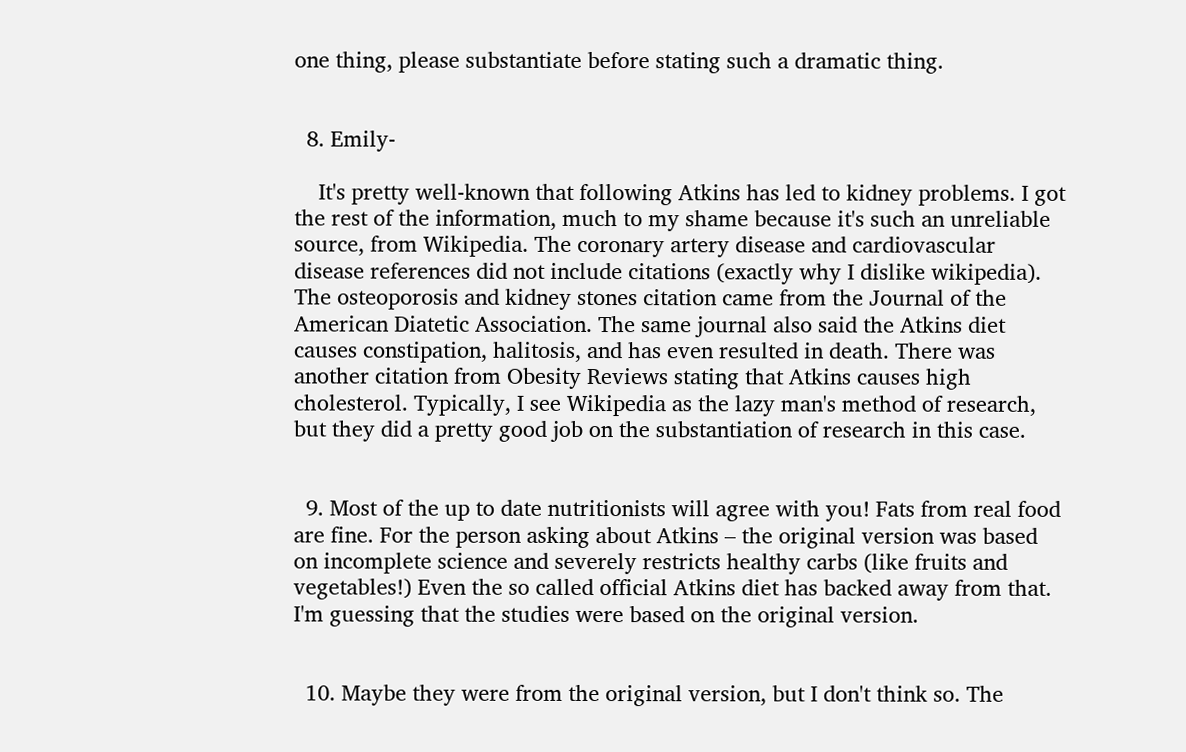one thing, please substantiate before stating such a dramatic thing.


  8. Emily-

    It's pretty well-known that following Atkins has led to kidney problems. I got the rest of the information, much to my shame because it's such an unreliable source, from Wikipedia. The coronary artery disease and cardiovascular disease references did not include citations (exactly why I dislike wikipedia). The osteoporosis and kidney stones citation came from the Journal of the American Diatetic Association. The same journal also said the Atkins diet causes constipation, halitosis, and has even resulted in death. There was another citation from Obesity Reviews stating that Atkins causes high cholesterol. Typically, I see Wikipedia as the lazy man's method of research, but they did a pretty good job on the substantiation of research in this case.


  9. Most of the up to date nutritionists will agree with you! Fats from real food are fine. For the person asking about Atkins – the original version was based on incomplete science and severely restricts healthy carbs (like fruits and vegetables!) Even the so called official Atkins diet has backed away from that. I'm guessing that the studies were based on the original version.


  10. Maybe they were from the original version, but I don't think so. The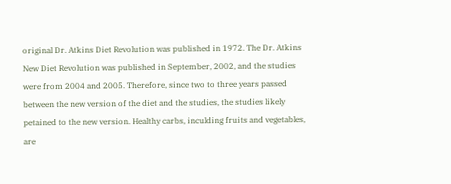original Dr. Atkins Diet Revolution was published in 1972. The Dr. Atkins New Diet Revolution was published in September, 2002, and the studies were from 2004 and 2005. Therefore, since two to three years passed between the new version of the diet and the studies, the studies likely petained to the new version. Healthy carbs, inculding fruits and vegetables, are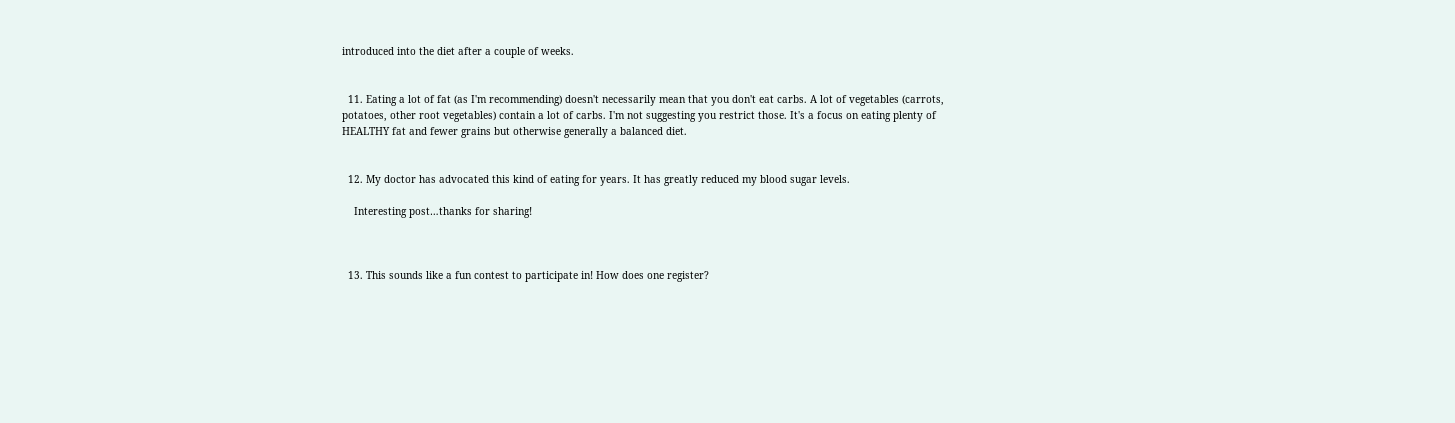introduced into the diet after a couple of weeks.


  11. Eating a lot of fat (as I'm recommending) doesn't necessarily mean that you don't eat carbs. A lot of vegetables (carrots, potatoes, other root vegetables) contain a lot of carbs. I'm not suggesting you restrict those. It's a focus on eating plenty of HEALTHY fat and fewer grains but otherwise generally a balanced diet.


  12. My doctor has advocated this kind of eating for years. It has greatly reduced my blood sugar levels.

    Interesting post…thanks for sharing!



  13. This sounds like a fun contest to participate in! How does one register?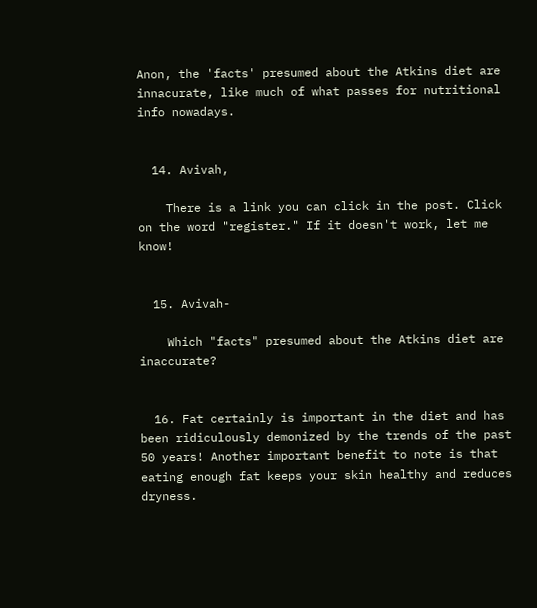Anon, the 'facts' presumed about the Atkins diet are innacurate, like much of what passes for nutritional info nowadays.


  14. Avivah,

    There is a link you can click in the post. Click on the word "register." If it doesn't work, let me know!


  15. Avivah-

    Which "facts" presumed about the Atkins diet are inaccurate?


  16. Fat certainly is important in the diet and has been ridiculously demonized by the trends of the past 50 years! Another important benefit to note is that eating enough fat keeps your skin healthy and reduces dryness.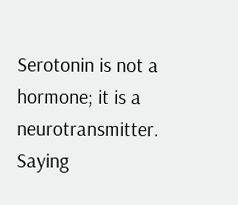Serotonin is not a hormone; it is a neurotransmitter. Saying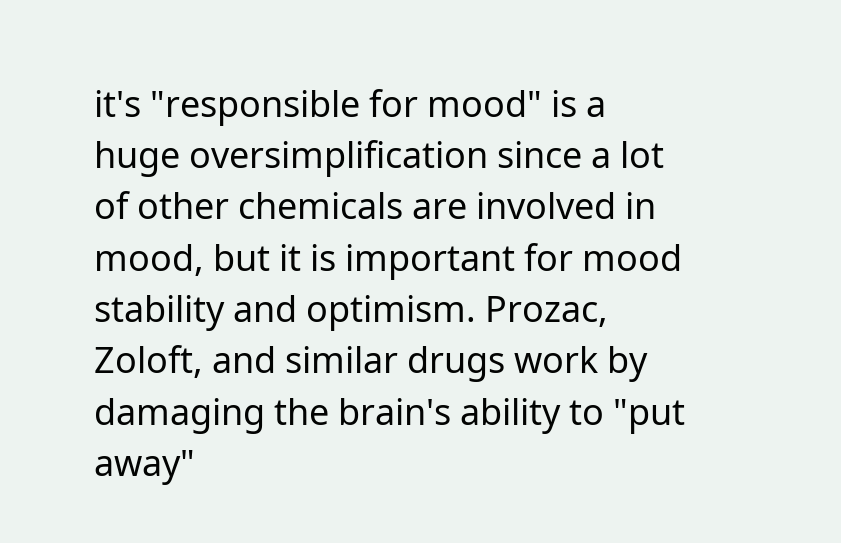it's "responsible for mood" is a huge oversimplification since a lot of other chemicals are involved in mood, but it is important for mood stability and optimism. Prozac, Zoloft, and similar drugs work by damaging the brain's ability to "put away"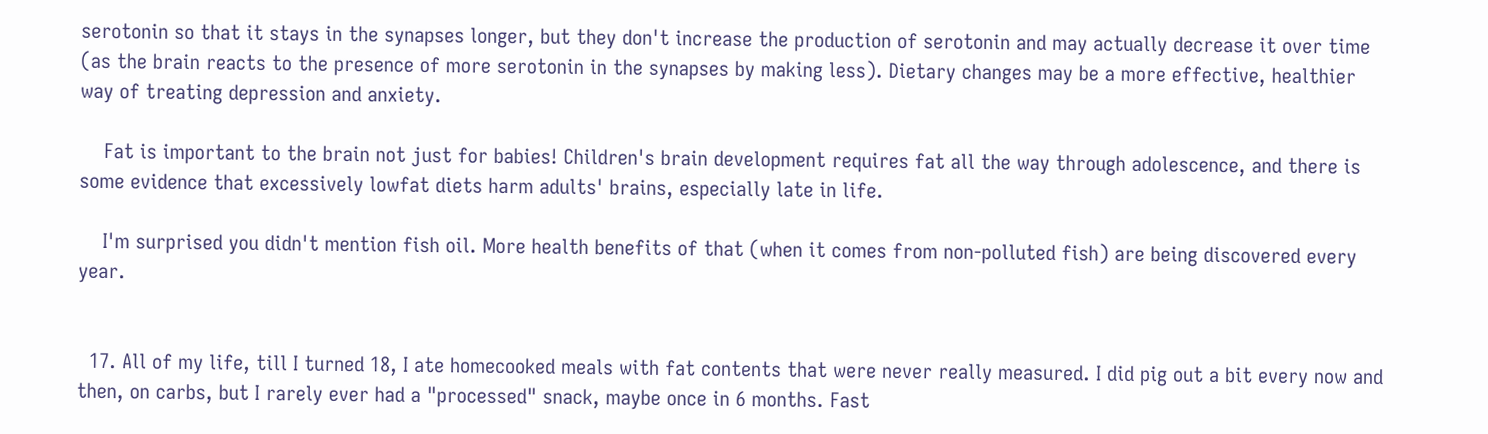serotonin so that it stays in the synapses longer, but they don't increase the production of serotonin and may actually decrease it over time (as the brain reacts to the presence of more serotonin in the synapses by making less). Dietary changes may be a more effective, healthier way of treating depression and anxiety.

    Fat is important to the brain not just for babies! Children's brain development requires fat all the way through adolescence, and there is some evidence that excessively lowfat diets harm adults' brains, especially late in life.

    I'm surprised you didn't mention fish oil. More health benefits of that (when it comes from non-polluted fish) are being discovered every year.


  17. All of my life, till I turned 18, I ate homecooked meals with fat contents that were never really measured. I did pig out a bit every now and then, on carbs, but I rarely ever had a "processed" snack, maybe once in 6 months. Fast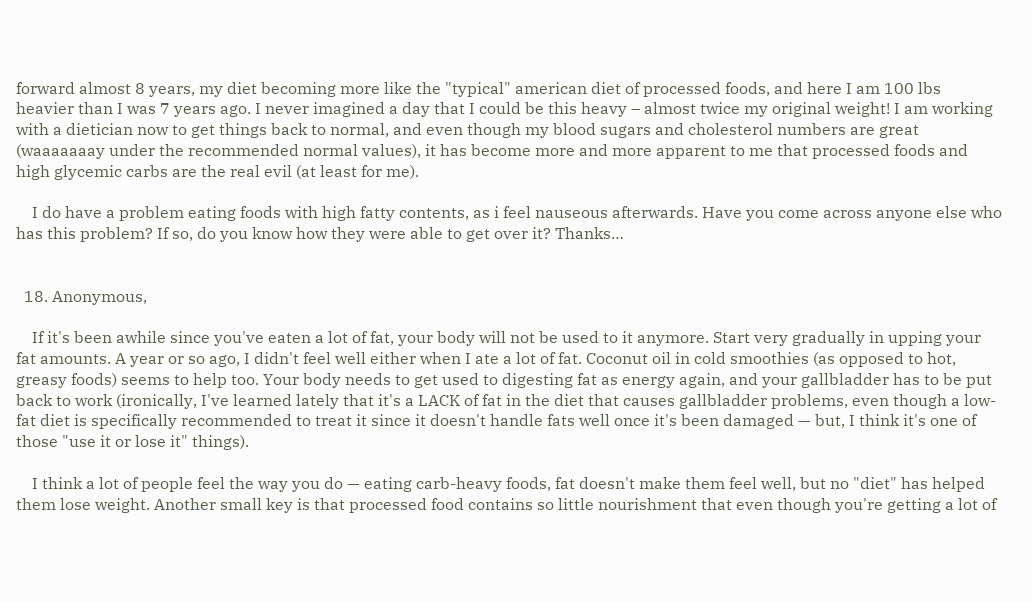forward almost 8 years, my diet becoming more like the "typical" american diet of processed foods, and here I am 100 lbs heavier than I was 7 years ago. I never imagined a day that I could be this heavy – almost twice my original weight! I am working with a dietician now to get things back to normal, and even though my blood sugars and cholesterol numbers are great (waaaaaaay under the recommended normal values), it has become more and more apparent to me that processed foods and high glycemic carbs are the real evil (at least for me).

    I do have a problem eating foods with high fatty contents, as i feel nauseous afterwards. Have you come across anyone else who has this problem? If so, do you know how they were able to get over it? Thanks…


  18. Anonymous,

    If it's been awhile since you've eaten a lot of fat, your body will not be used to it anymore. Start very gradually in upping your fat amounts. A year or so ago, I didn't feel well either when I ate a lot of fat. Coconut oil in cold smoothies (as opposed to hot, greasy foods) seems to help too. Your body needs to get used to digesting fat as energy again, and your gallbladder has to be put back to work (ironically, I've learned lately that it's a LACK of fat in the diet that causes gallbladder problems, even though a low-fat diet is specifically recommended to treat it since it doesn't handle fats well once it's been damaged — but, I think it's one of those "use it or lose it" things).

    I think a lot of people feel the way you do — eating carb-heavy foods, fat doesn't make them feel well, but no "diet" has helped them lose weight. Another small key is that processed food contains so little nourishment that even though you're getting a lot of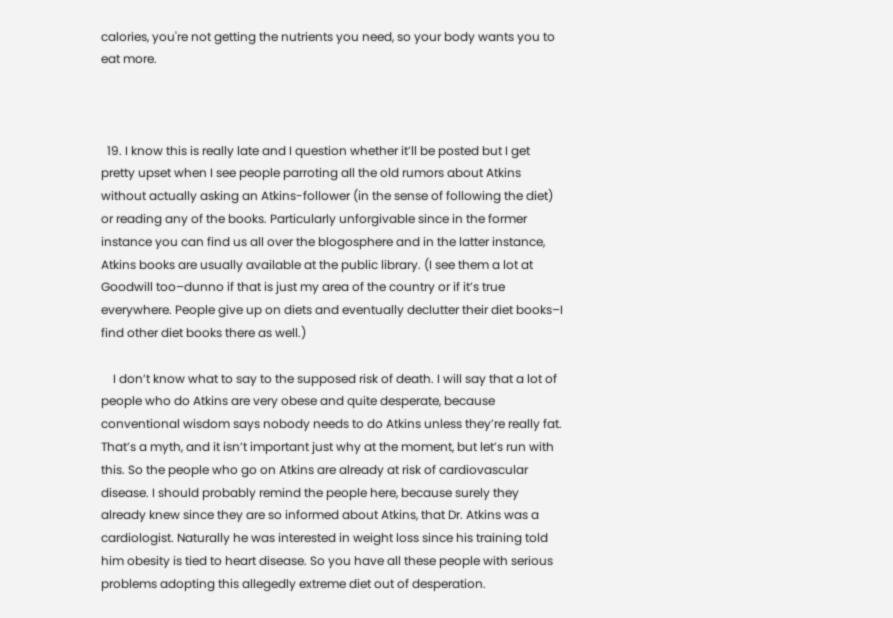calories, you're not getting the nutrients you need, so your body wants you to eat more.



  19. I know this is really late and I question whether it’ll be posted but I get pretty upset when I see people parroting all the old rumors about Atkins without actually asking an Atkins-follower (in the sense of following the diet) or reading any of the books. Particularly unforgivable since in the former instance you can find us all over the blogosphere and in the latter instance, Atkins books are usually available at the public library. (I see them a lot at Goodwill too–dunno if that is just my area of the country or if it’s true everywhere. People give up on diets and eventually declutter their diet books–I find other diet books there as well.)

    I don’t know what to say to the supposed risk of death. I will say that a lot of people who do Atkins are very obese and quite desperate, because conventional wisdom says nobody needs to do Atkins unless they’re really fat. That’s a myth, and it isn’t important just why at the moment, but let’s run with this. So the people who go on Atkins are already at risk of cardiovascular disease. I should probably remind the people here, because surely they already knew since they are so informed about Atkins, that Dr. Atkins was a cardiologist. Naturally he was interested in weight loss since his training told him obesity is tied to heart disease. So you have all these people with serious problems adopting this allegedly extreme diet out of desperation.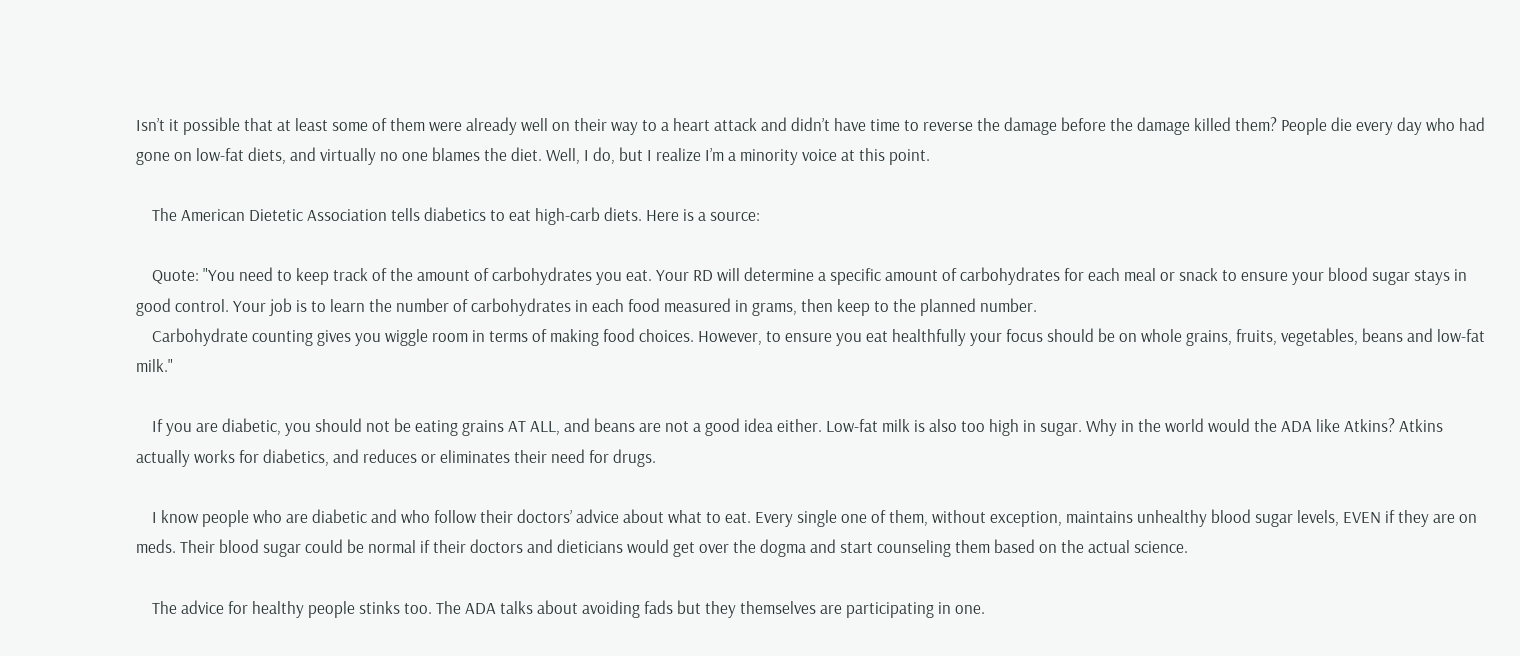Isn’t it possible that at least some of them were already well on their way to a heart attack and didn’t have time to reverse the damage before the damage killed them? People die every day who had gone on low-fat diets, and virtually no one blames the diet. Well, I do, but I realize I’m a minority voice at this point.

    The American Dietetic Association tells diabetics to eat high-carb diets. Here is a source:

    Quote: "You need to keep track of the amount of carbohydrates you eat. Your RD will determine a specific amount of carbohydrates for each meal or snack to ensure your blood sugar stays in good control. Your job is to learn the number of carbohydrates in each food measured in grams, then keep to the planned number.
    Carbohydrate counting gives you wiggle room in terms of making food choices. However, to ensure you eat healthfully your focus should be on whole grains, fruits, vegetables, beans and low-fat milk."

    If you are diabetic, you should not be eating grains AT ALL, and beans are not a good idea either. Low-fat milk is also too high in sugar. Why in the world would the ADA like Atkins? Atkins actually works for diabetics, and reduces or eliminates their need for drugs.

    I know people who are diabetic and who follow their doctors’ advice about what to eat. Every single one of them, without exception, maintains unhealthy blood sugar levels, EVEN if they are on meds. Their blood sugar could be normal if their doctors and dieticians would get over the dogma and start counseling them based on the actual science.

    The advice for healthy people stinks too. The ADA talks about avoiding fads but they themselves are participating in one.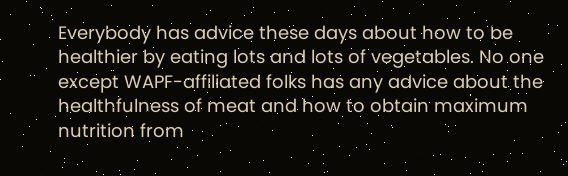Everybody has advice these days about how to be healthier by eating lots and lots of vegetables. No one except WAPF-affiliated folks has any advice about the healthfulness of meat and how to obtain maximum nutrition from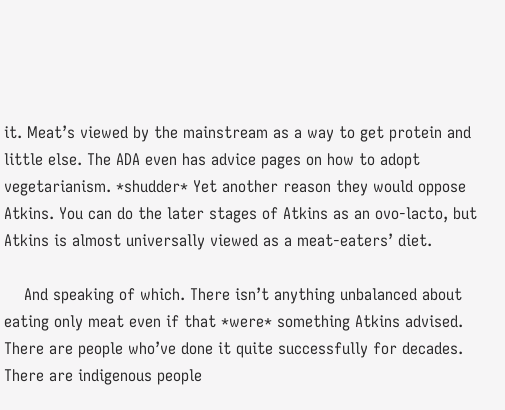it. Meat’s viewed by the mainstream as a way to get protein and little else. The ADA even has advice pages on how to adopt vegetarianism. *shudder* Yet another reason they would oppose Atkins. You can do the later stages of Atkins as an ovo-lacto, but Atkins is almost universally viewed as a meat-eaters’ diet.

    And speaking of which. There isn’t anything unbalanced about eating only meat even if that *were* something Atkins advised. There are people who’ve done it quite successfully for decades. There are indigenous people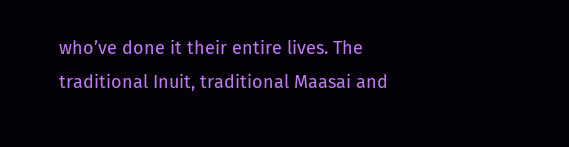who’ve done it their entire lives. The traditional Inuit, traditional Maasai and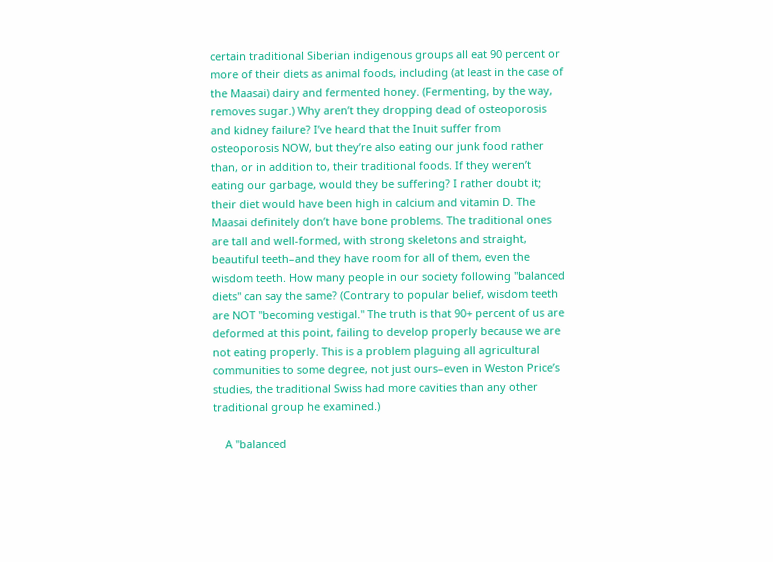certain traditional Siberian indigenous groups all eat 90 percent or more of their diets as animal foods, including (at least in the case of the Maasai) dairy and fermented honey. (Fermenting, by the way, removes sugar.) Why aren’t they dropping dead of osteoporosis and kidney failure? I’ve heard that the Inuit suffer from osteoporosis NOW, but they’re also eating our junk food rather than, or in addition to, their traditional foods. If they weren’t eating our garbage, would they be suffering? I rather doubt it; their diet would have been high in calcium and vitamin D. The Maasai definitely don’t have bone problems. The traditional ones are tall and well-formed, with strong skeletons and straight, beautiful teeth–and they have room for all of them, even the wisdom teeth. How many people in our society following "balanced diets" can say the same? (Contrary to popular belief, wisdom teeth are NOT "becoming vestigal." The truth is that 90+ percent of us are deformed at this point, failing to develop properly because we are not eating properly. This is a problem plaguing all agricultural communities to some degree, not just ours–even in Weston Price’s studies, the traditional Swiss had more cavities than any other traditional group he examined.)

    A "balanced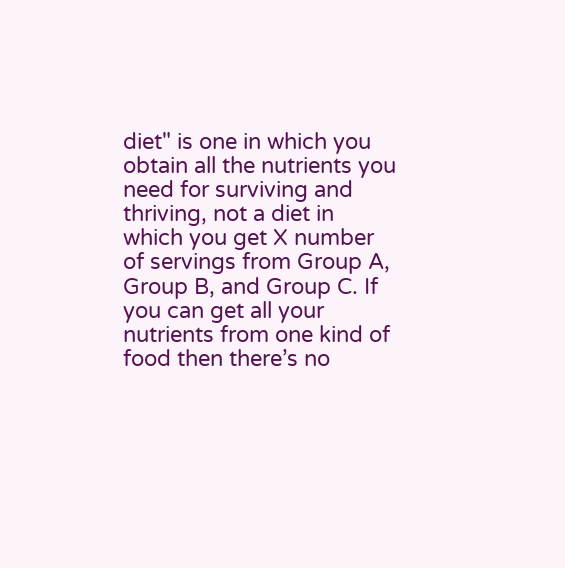diet" is one in which you obtain all the nutrients you need for surviving and thriving, not a diet in which you get X number of servings from Group A, Group B, and Group C. If you can get all your nutrients from one kind of food then there’s no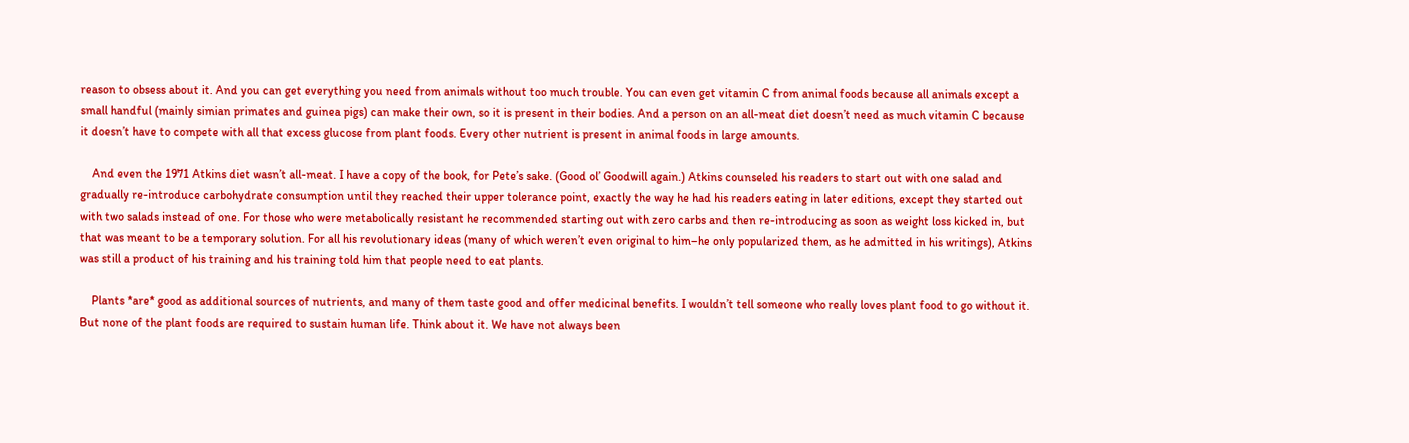reason to obsess about it. And you can get everything you need from animals without too much trouble. You can even get vitamin C from animal foods because all animals except a small handful (mainly simian primates and guinea pigs) can make their own, so it is present in their bodies. And a person on an all-meat diet doesn’t need as much vitamin C because it doesn’t have to compete with all that excess glucose from plant foods. Every other nutrient is present in animal foods in large amounts.

    And even the 1971 Atkins diet wasn’t all-meat. I have a copy of the book, for Pete’s sake. (Good ol’ Goodwill again.) Atkins counseled his readers to start out with one salad and gradually re-introduce carbohydrate consumption until they reached their upper tolerance point, exactly the way he had his readers eating in later editions, except they started out with two salads instead of one. For those who were metabolically resistant he recommended starting out with zero carbs and then re-introducing as soon as weight loss kicked in, but that was meant to be a temporary solution. For all his revolutionary ideas (many of which weren’t even original to him–he only popularized them, as he admitted in his writings), Atkins was still a product of his training and his training told him that people need to eat plants.

    Plants *are* good as additional sources of nutrients, and many of them taste good and offer medicinal benefits. I wouldn’t tell someone who really loves plant food to go without it. But none of the plant foods are required to sustain human life. Think about it. We have not always been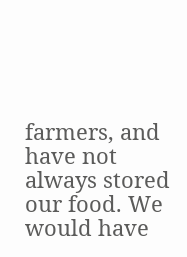farmers, and have not always stored our food. We would have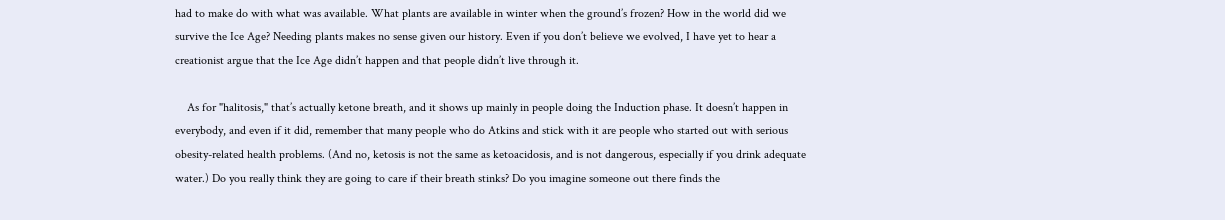had to make do with what was available. What plants are available in winter when the ground’s frozen? How in the world did we survive the Ice Age? Needing plants makes no sense given our history. Even if you don’t believe we evolved, I have yet to hear a creationist argue that the Ice Age didn’t happen and that people didn’t live through it.

    As for "halitosis," that’s actually ketone breath, and it shows up mainly in people doing the Induction phase. It doesn’t happen in everybody, and even if it did, remember that many people who do Atkins and stick with it are people who started out with serious obesity-related health problems. (And no, ketosis is not the same as ketoacidosis, and is not dangerous, especially if you drink adequate water.) Do you really think they are going to care if their breath stinks? Do you imagine someone out there finds the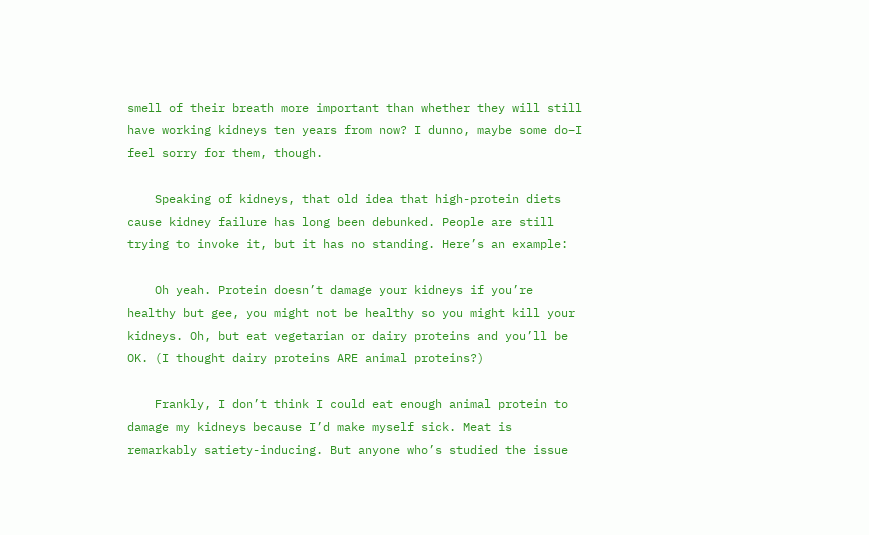smell of their breath more important than whether they will still have working kidneys ten years from now? I dunno, maybe some do–I feel sorry for them, though.

    Speaking of kidneys, that old idea that high-protein diets cause kidney failure has long been debunked. People are still trying to invoke it, but it has no standing. Here’s an example:

    Oh yeah. Protein doesn’t damage your kidneys if you’re healthy but gee, you might not be healthy so you might kill your kidneys. Oh, but eat vegetarian or dairy proteins and you’ll be OK. (I thought dairy proteins ARE animal proteins?)

    Frankly, I don’t think I could eat enough animal protein to damage my kidneys because I’d make myself sick. Meat is remarkably satiety-inducing. But anyone who’s studied the issue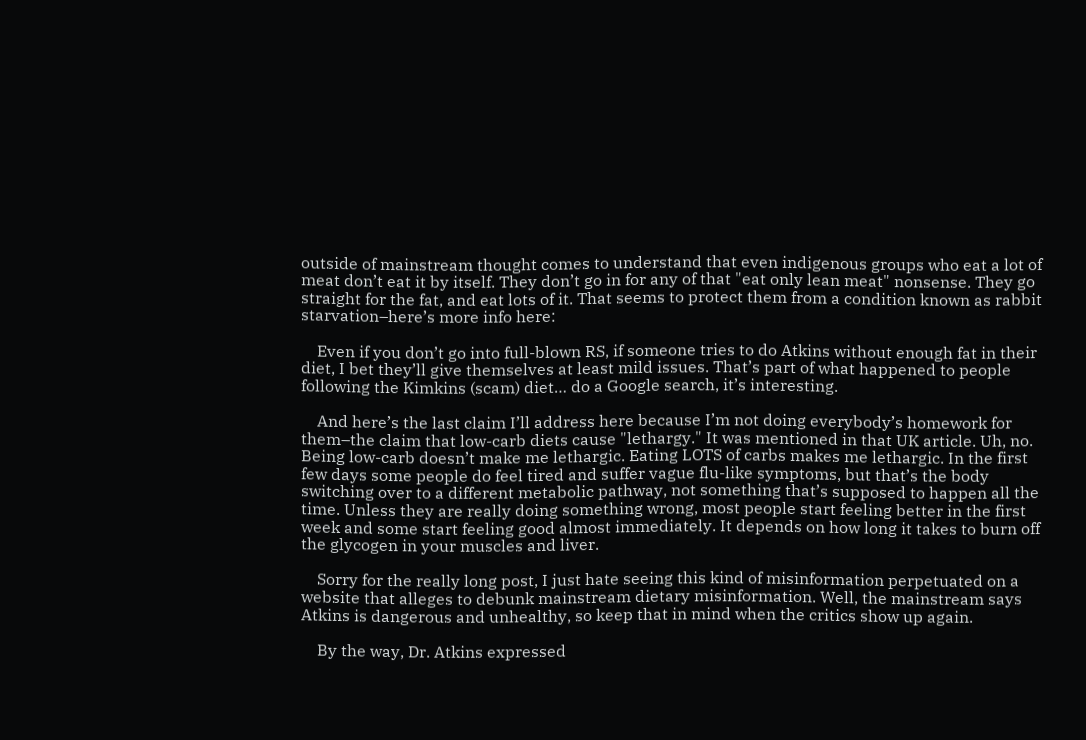outside of mainstream thought comes to understand that even indigenous groups who eat a lot of meat don’t eat it by itself. They don’t go in for any of that "eat only lean meat" nonsense. They go straight for the fat, and eat lots of it. That seems to protect them from a condition known as rabbit starvation–here’s more info here:

    Even if you don’t go into full-blown RS, if someone tries to do Atkins without enough fat in their diet, I bet they’ll give themselves at least mild issues. That’s part of what happened to people following the Kimkins (scam) diet… do a Google search, it’s interesting.

    And here’s the last claim I’ll address here because I’m not doing everybody’s homework for them–the claim that low-carb diets cause "lethargy." It was mentioned in that UK article. Uh, no. Being low-carb doesn’t make me lethargic. Eating LOTS of carbs makes me lethargic. In the first few days some people do feel tired and suffer vague flu-like symptoms, but that’s the body switching over to a different metabolic pathway, not something that’s supposed to happen all the time. Unless they are really doing something wrong, most people start feeling better in the first week and some start feeling good almost immediately. It depends on how long it takes to burn off the glycogen in your muscles and liver.

    Sorry for the really long post, I just hate seeing this kind of misinformation perpetuated on a website that alleges to debunk mainstream dietary misinformation. Well, the mainstream says Atkins is dangerous and unhealthy, so keep that in mind when the critics show up again.

    By the way, Dr. Atkins expressed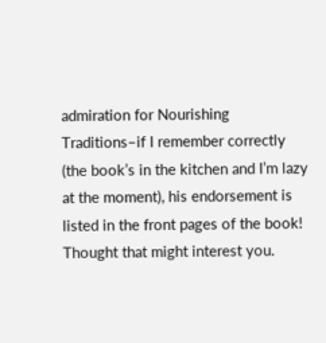admiration for Nourishing Traditions–if I remember correctly (the book’s in the kitchen and I’m lazy at the moment), his endorsement is listed in the front pages of the book! Thought that might interest you.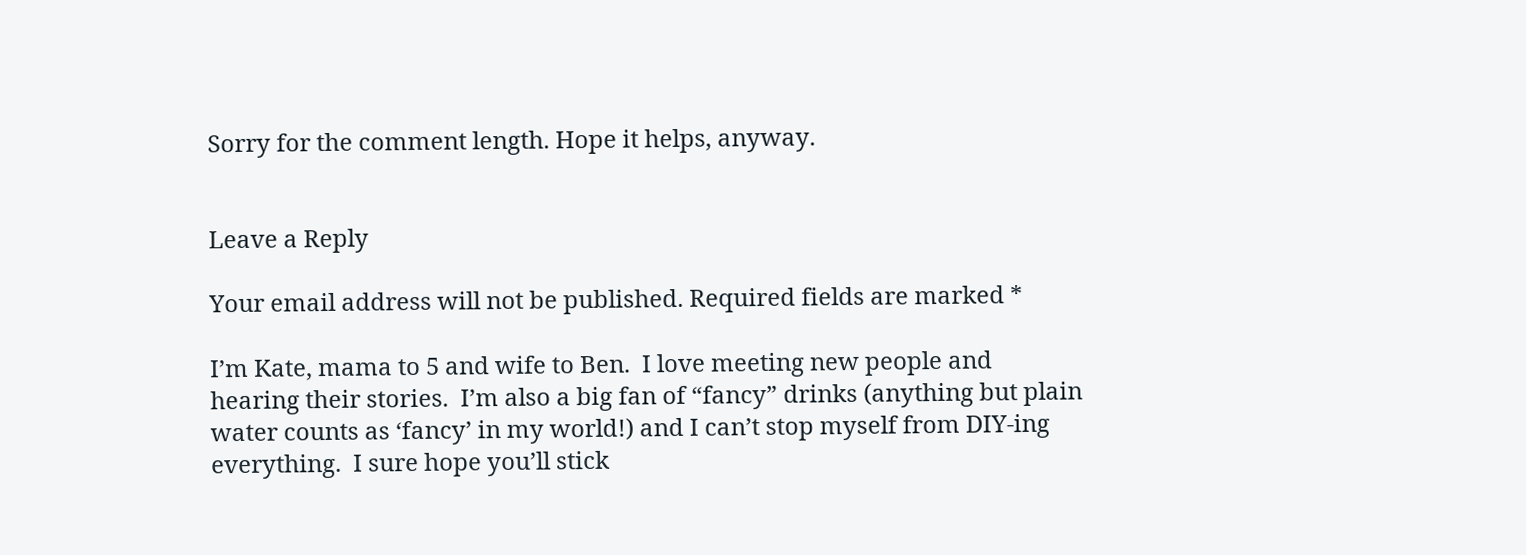Sorry for the comment length. Hope it helps, anyway.


Leave a Reply

Your email address will not be published. Required fields are marked *

I’m Kate, mama to 5 and wife to Ben.  I love meeting new people and hearing their stories.  I’m also a big fan of “fancy” drinks (anything but plain water counts as ‘fancy’ in my world!) and I can’t stop myself from DIY-ing everything.  I sure hope you’ll stick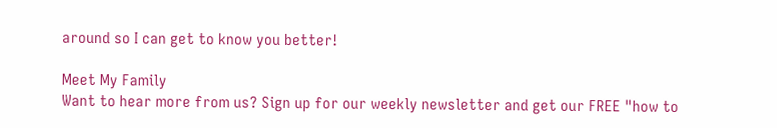around so I can get to know you better!

Meet My Family
Want to hear more from us? Sign up for our weekly newsletter and get our FREE "how to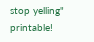stop yelling" printable!